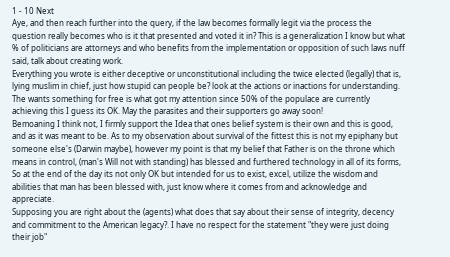1 - 10 Next
Aye, and then reach further into the query, if the law becomes formally legit via the process the question really becomes who is it that presented and voted it in? This is a generalization I know but what % of politicians are attorneys and who benefits from the implementation or opposition of such laws nuff said, talk about creating work.
Everything you wrote is either deceptive or unconstitutional including the twice elected (legally) that is, lying muslim in chief, just how stupid can people be? look at the actions or inactions for understanding.
The wants something for free is what got my attention since 50% of the populace are currently achieving this I guess its OK. May the parasites and their supporters go away soon!
Bemoaning I think not, I firmly support the Idea that ones belief system is their own and this is good, and as it was meant to be. As to my observation about survival of the fittest this is not my epiphany but someone else's (Darwin maybe), however my point is that my belief that Father is on the throne which means in control, (man's Will not with standing) has blessed and furthered technology in all of its forms, So at the end of the day its not only OK but intended for us to exist, excel, utilize the wisdom and abilities that man has been blessed with, just know where it comes from and acknowledge and appreciate.
Supposing you are right about the (agents) what does that say about their sense of integrity, decency and commitment to the American legacy?. I have no respect for the statement "they were just doing their job"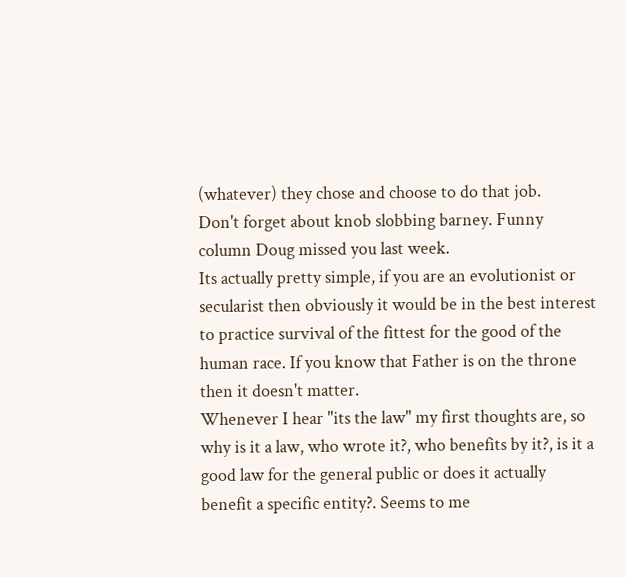(whatever) they chose and choose to do that job.
Don't forget about knob slobbing barney. Funny column Doug missed you last week.
Its actually pretty simple, if you are an evolutionist or secularist then obviously it would be in the best interest to practice survival of the fittest for the good of the human race. If you know that Father is on the throne then it doesn't matter.
Whenever I hear "its the law" my first thoughts are, so why is it a law, who wrote it?, who benefits by it?, is it a good law for the general public or does it actually benefit a specific entity?. Seems to me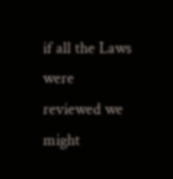if all the Laws were reviewed we might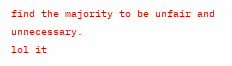find the majority to be unfair and unnecessary.
lol it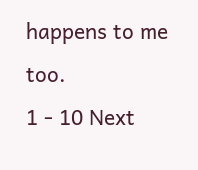happens to me too.
1 - 10 Next